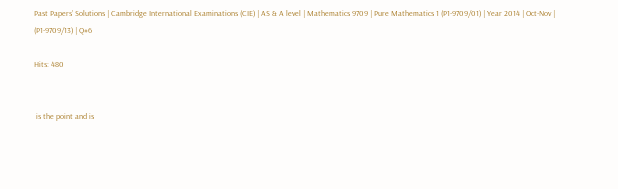Past Papers’ Solutions | Cambridge International Examinations (CIE) | AS & A level | Mathematics 9709 | Pure Mathematics 1 (P1-9709/01) | Year 2014 | Oct-Nov | (P1-9709/13) | Q#6

Hits: 480


 is the point and is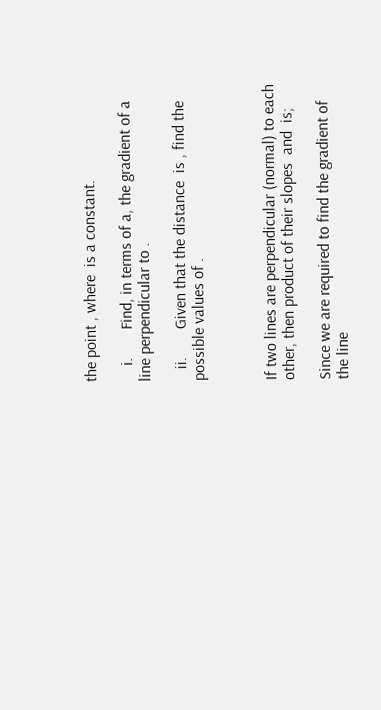the point , where  is a constant.

    i.       Find, in terms of a, the gradient of a line perpendicular to .

   ii.       Given that the distance  is , find the possible values of .



If two lines are perpendicular (normal) to each other, then product of their slopes  and  is;

Since we are required to find the gradient of the line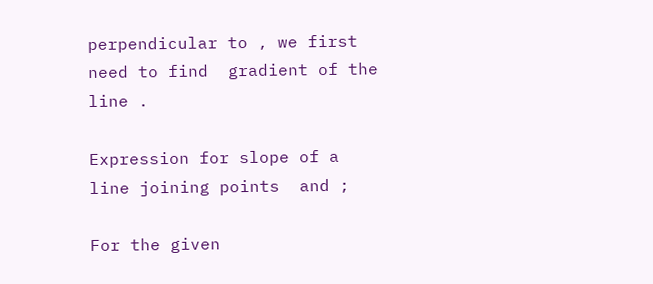perpendicular to , we first need to find  gradient of the line .

Expression for slope of a line joining points  and ;

For the given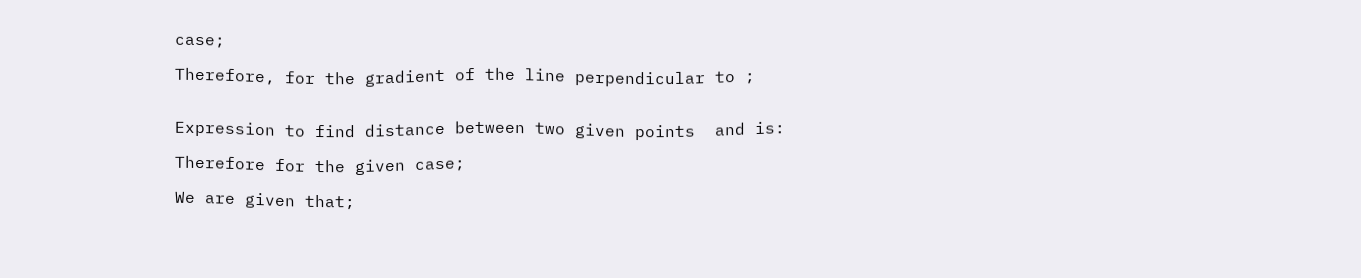case;

Therefore, for the gradient of the line perpendicular to ;


Expression to find distance between two given points  and is:

Therefore for the given case;

We are given that;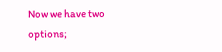Now we have two options;